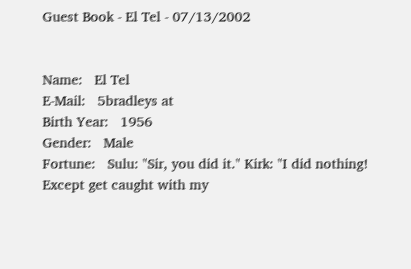Guest Book - El Tel - 07/13/2002


Name:   El Tel
E-Mail:   5bradleys at
Birth Year:   1956
Gender:   Male
Fortune:   Sulu: "Sir, you did it." Kirk: "I did nothing! Except get caught with my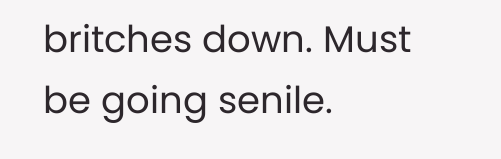britches down. Must be going senile.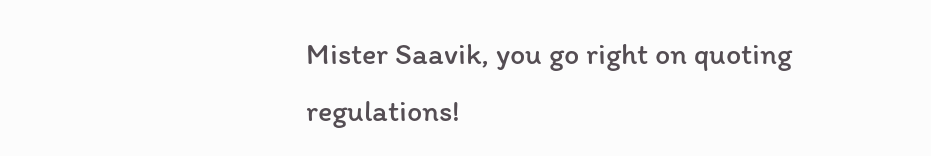Mister Saavik, you go right on quoting regulations!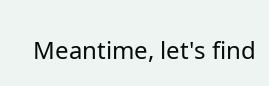Meantime, let's find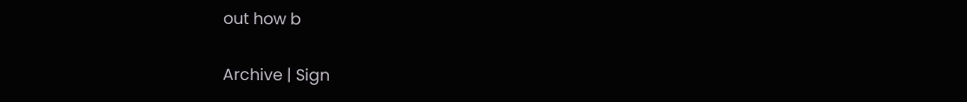out how b

Archive | Sign